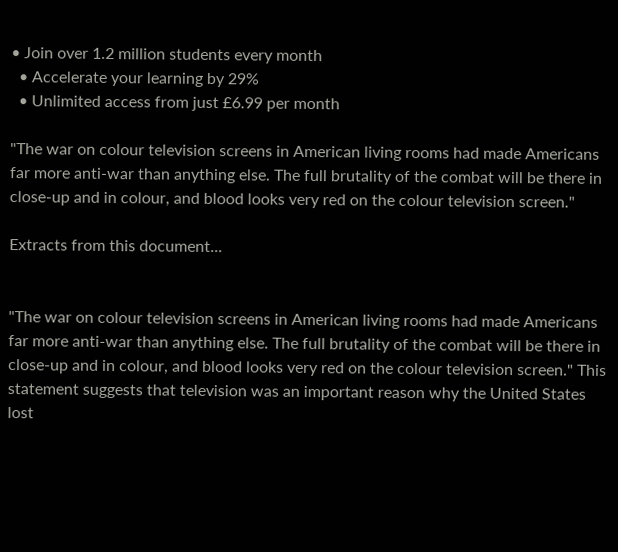• Join over 1.2 million students every month
  • Accelerate your learning by 29%
  • Unlimited access from just £6.99 per month

"The war on colour television screens in American living rooms had made Americans far more anti-war than anything else. The full brutality of the combat will be there in close-up and in colour, and blood looks very red on the colour television screen."

Extracts from this document...


"The war on colour television screens in American living rooms had made Americans far more anti-war than anything else. The full brutality of the combat will be there in close-up and in colour, and blood looks very red on the colour television screen." This statement suggests that television was an important reason why the United States lost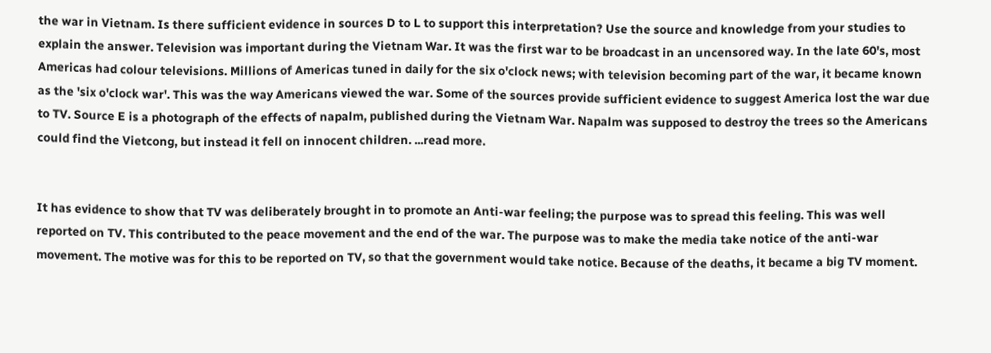the war in Vietnam. Is there sufficient evidence in sources D to L to support this interpretation? Use the source and knowledge from your studies to explain the answer. Television was important during the Vietnam War. It was the first war to be broadcast in an uncensored way. In the late 60's, most Americas had colour televisions. Millions of Americas tuned in daily for the six o'clock news; with television becoming part of the war, it became known as the 'six o'clock war'. This was the way Americans viewed the war. Some of the sources provide sufficient evidence to suggest America lost the war due to TV. Source E is a photograph of the effects of napalm, published during the Vietnam War. Napalm was supposed to destroy the trees so the Americans could find the Vietcong, but instead it fell on innocent children. ...read more.


It has evidence to show that TV was deliberately brought in to promote an Anti-war feeling; the purpose was to spread this feeling. This was well reported on TV. This contributed to the peace movement and the end of the war. The purpose was to make the media take notice of the anti-war movement. The motive was for this to be reported on TV, so that the government would take notice. Because of the deaths, it became a big TV moment.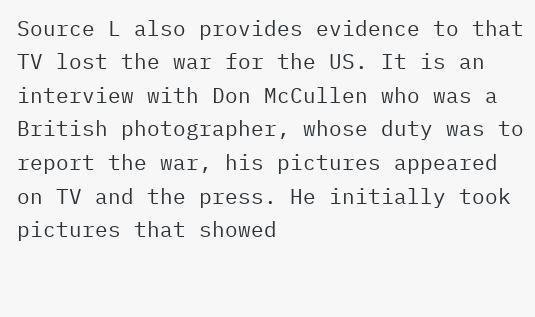Source L also provides evidence to that TV lost the war for the US. It is an interview with Don McCullen who was a British photographer, whose duty was to report the war, his pictures appeared on TV and the press. He initially took pictures that showed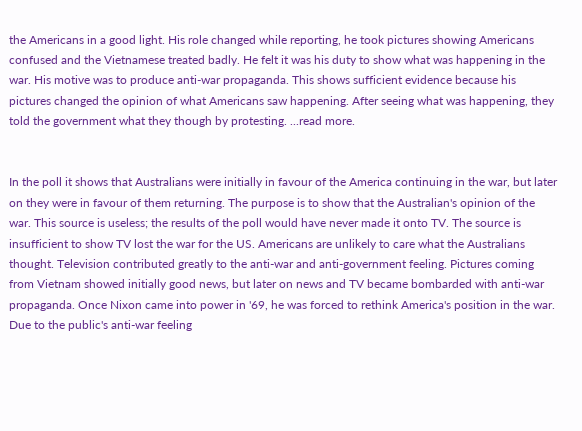the Americans in a good light. His role changed while reporting, he took pictures showing Americans confused and the Vietnamese treated badly. He felt it was his duty to show what was happening in the war. His motive was to produce anti-war propaganda. This shows sufficient evidence because his pictures changed the opinion of what Americans saw happening. After seeing what was happening, they told the government what they though by protesting. ...read more.


In the poll it shows that Australians were initially in favour of the America continuing in the war, but later on they were in favour of them returning. The purpose is to show that the Australian's opinion of the war. This source is useless; the results of the poll would have never made it onto TV. The source is insufficient to show TV lost the war for the US. Americans are unlikely to care what the Australians thought. Television contributed greatly to the anti-war and anti-government feeling. Pictures coming from Vietnam showed initially good news, but later on news and TV became bombarded with anti-war propaganda. Once Nixon came into power in '69, he was forced to rethink America's position in the war. Due to the public's anti-war feeling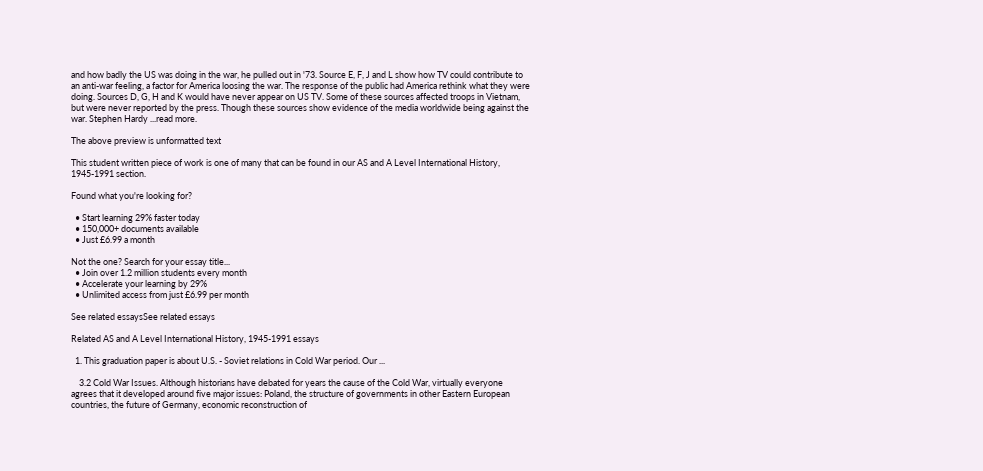and how badly the US was doing in the war, he pulled out in '73. Source E, F, J and L show how TV could contribute to an anti-war feeling, a factor for America loosing the war. The response of the public had America rethink what they were doing. Sources D, G, H and K would have never appear on US TV. Some of these sources affected troops in Vietnam, but were never reported by the press. Though these sources show evidence of the media worldwide being against the war. Stephen Hardy ...read more.

The above preview is unformatted text

This student written piece of work is one of many that can be found in our AS and A Level International History, 1945-1991 section.

Found what you're looking for?

  • Start learning 29% faster today
  • 150,000+ documents available
  • Just £6.99 a month

Not the one? Search for your essay title...
  • Join over 1.2 million students every month
  • Accelerate your learning by 29%
  • Unlimited access from just £6.99 per month

See related essaysSee related essays

Related AS and A Level International History, 1945-1991 essays

  1. This graduation paper is about U.S. - Soviet relations in Cold War period. Our ...

    3.2 Cold War Issues. Although historians have debated for years the cause of the Cold War, virtually everyone agrees that it developed around five major issues: Poland, the structure of governments in other Eastern European countries, the future of Germany, economic reconstruction of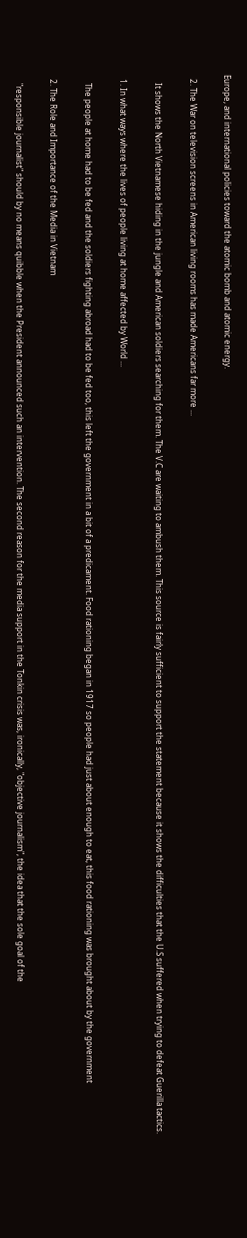Europe, and international policies toward the atomic bomb and atomic energy.

  2. The War on television screens in American living rooms has made Americans far more ...

    It shows the North Vietnamese hiding in the jungle and American soldiers searching for them. The V.C are waiting to ambush them. This source is fairly sufficient to support the statement because it shows the difficulties that the U.S suffered when trying to defeat Guerilla tactics.

  1. In what ways where the lives of people living at home affected by World ...

    The people at home had to be fed and the soldiers fighting abroad had to be fed too, this left the government in a bit of a predicament. Food rationing began in 1917 so people had just about enough to eat, this food rationing was brought about by the government

  2. The Role and Importance of the Media in Vietnam

    "responsible journalist" should by no means quibble when the President announced such an intervention. The second reason for the media support in the Tonkin crisis was, ironically, "objective journalism", the idea that the sole goal of the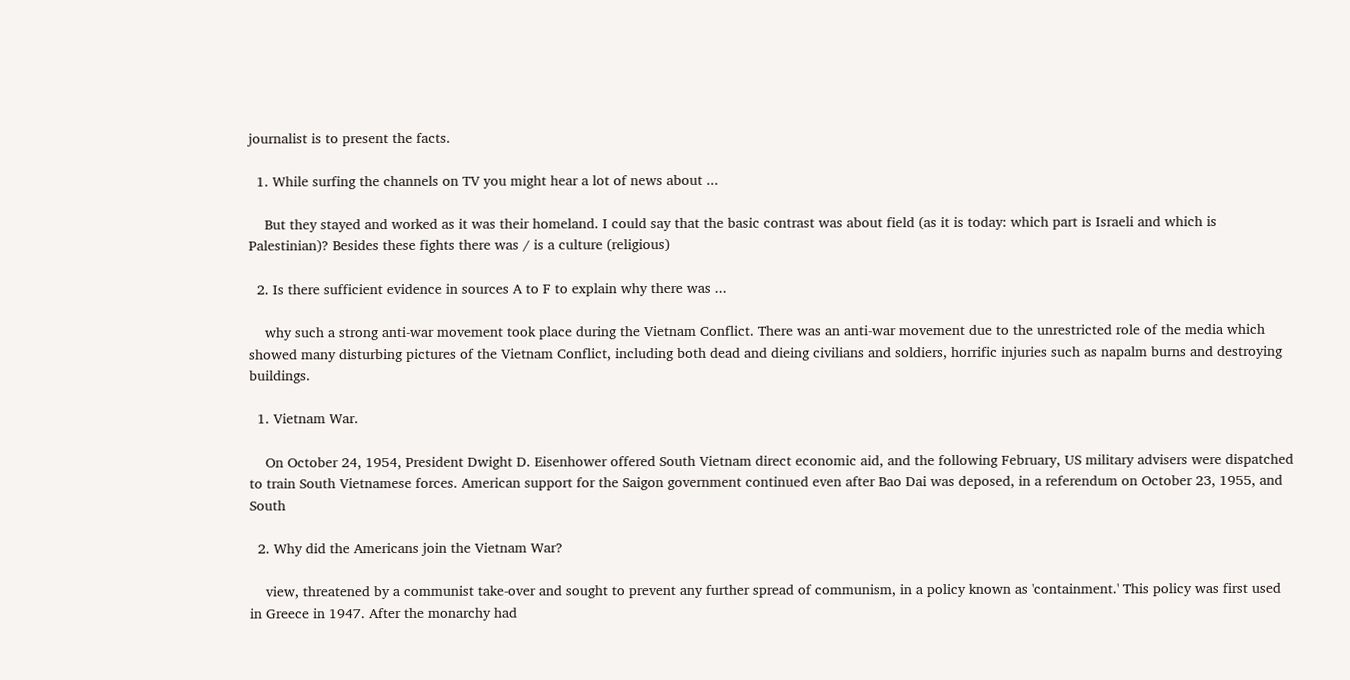journalist is to present the facts.

  1. While surfing the channels on TV you might hear a lot of news about ...

    But they stayed and worked as it was their homeland. I could say that the basic contrast was about field (as it is today: which part is Israeli and which is Palestinian)? Besides these fights there was / is a culture (religious)

  2. Is there sufficient evidence in sources A to F to explain why there was ...

    why such a strong anti-war movement took place during the Vietnam Conflict. There was an anti-war movement due to the unrestricted role of the media which showed many disturbing pictures of the Vietnam Conflict, including both dead and dieing civilians and soldiers, horrific injuries such as napalm burns and destroying buildings.

  1. Vietnam War.

    On October 24, 1954, President Dwight D. Eisenhower offered South Vietnam direct economic aid, and the following February, US military advisers were dispatched to train South Vietnamese forces. American support for the Saigon government continued even after Bao Dai was deposed, in a referendum on October 23, 1955, and South

  2. Why did the Americans join the Vietnam War?

    view, threatened by a communist take-over and sought to prevent any further spread of communism, in a policy known as 'containment.' This policy was first used in Greece in 1947. After the monarchy had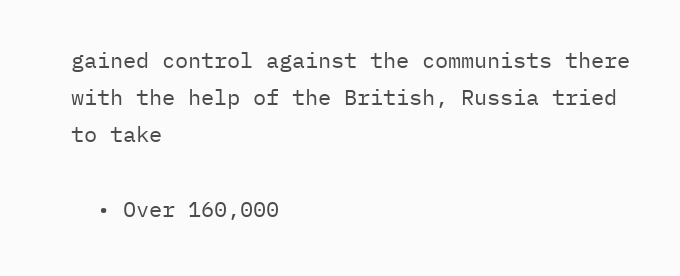gained control against the communists there with the help of the British, Russia tried to take

  • Over 160,000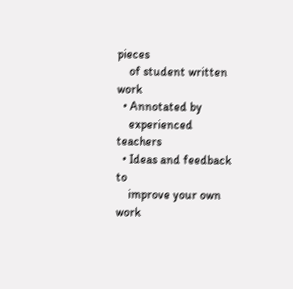pieces
    of student written work
  • Annotated by
    experienced teachers
  • Ideas and feedback to
    improve your own work